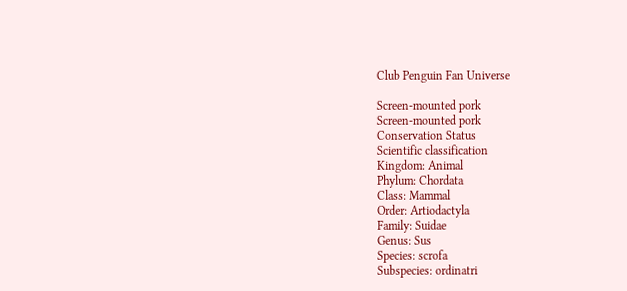Club Penguin Fan Universe

Screen-mounted pork
Screen-mounted pork
Conservation Status
Scientific classification
Kingdom: Animal
Phylum: Chordata
Class: Mammal
Order: Artiodactyla
Family: Suidae
Genus: Sus
Species: scrofa
Subspecies: ordinatri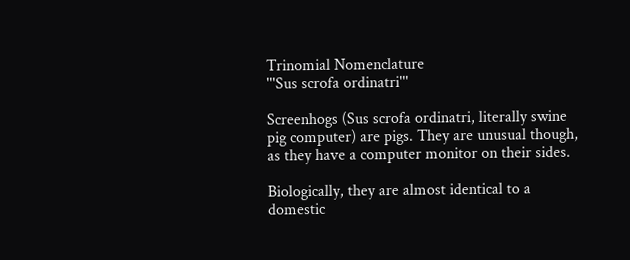Trinomial Nomenclature
'''Sus scrofa ordinatri'''

Screenhogs (Sus scrofa ordinatri, literally swine pig computer) are pigs. They are unusual though, as they have a computer monitor on their sides.

Biologically, they are almost identical to a domestic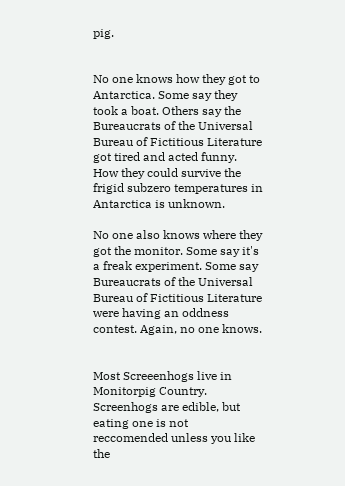pig.


No one knows how they got to Antarctica. Some say they took a boat. Others say the Bureaucrats of the Universal Bureau of Fictitious Literature got tired and acted funny. How they could survive the frigid subzero temperatures in Antarctica is unknown.

No one also knows where they got the monitor. Some say it's a freak experiment. Some say Bureaucrats of the Universal Bureau of Fictitious Literature were having an oddness contest. Again, no one knows.


Most Screeenhogs live in Monitorpig Country. Screenhogs are edible, but eating one is not reccomended unless you like the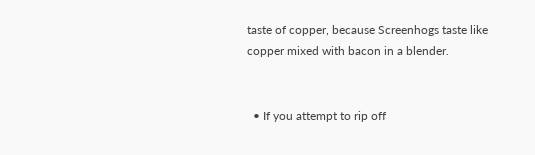taste of copper, because Screenhogs taste like copper mixed with bacon in a blender.


  • If you attempt to rip off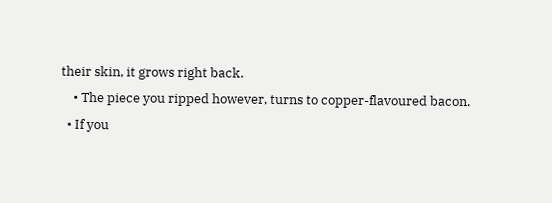their skin, it grows right back.
    • The piece you ripped however, turns to copper-flavoured bacon.
  • If you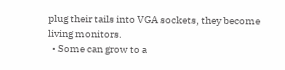plug their tails into VGA sockets, they become living monitors.
  • Some can grow to a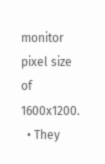monitor pixel size of 1600x1200.
  • They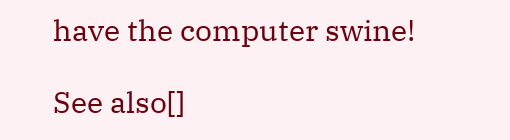have the computer swine!

See also[]